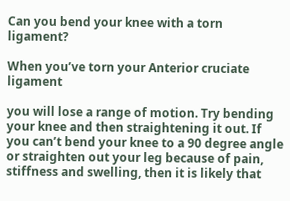Can you bend your knee with a torn ligament?

When you’ve torn your Anterior cruciate ligament

you will lose a range of motion. Try bending your knee and then straightening it out. If you can’t bend your knee to a 90 degree angle or straighten out your leg because of pain, stiffness and swelling, then it is likely that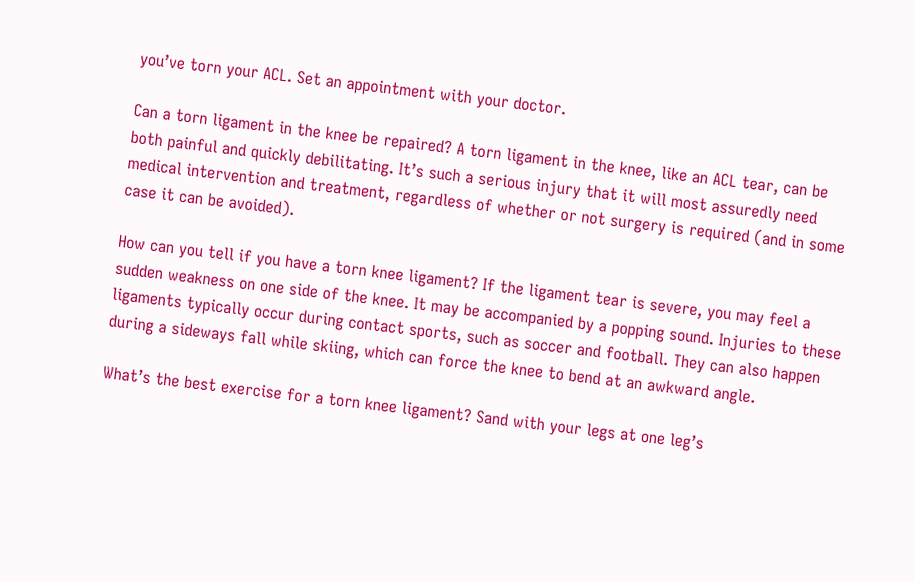you’ve torn your ACL. Set an appointment with your doctor.

Can a torn ligament in the knee be repaired? A torn ligament in the knee, like an ACL tear, can be both painful and quickly debilitating. It’s such a serious injury that it will most assuredly need medical intervention and treatment, regardless of whether or not surgery is required (and in some case it can be avoided).

How can you tell if you have a torn knee ligament? If the ligament tear is severe, you may feel a sudden weakness on one side of the knee. It may be accompanied by a popping sound. Injuries to these ligaments typically occur during contact sports, such as soccer and football. They can also happen during a sideways fall while skiing, which can force the knee to bend at an awkward angle.

What’s the best exercise for a torn knee ligament? Sand with your legs at one leg’s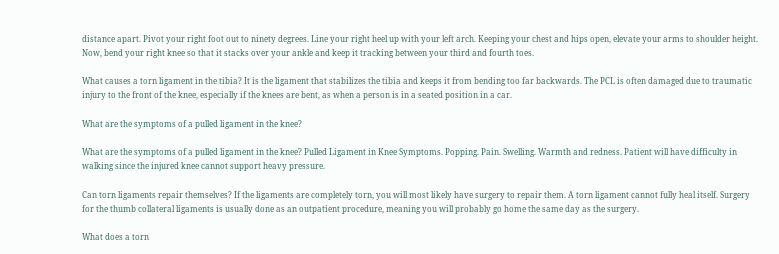distance apart. Pivot your right foot out to ninety degrees. Line your right heel up with your left arch. Keeping your chest and hips open, elevate your arms to shoulder height. Now, bend your right knee so that it stacks over your ankle and keep it tracking between your third and fourth toes.

What causes a torn ligament in the tibia? It is the ligament that stabilizes the tibia and keeps it from bending too far backwards. The PCL is often damaged due to traumatic injury to the front of the knee, especially if the knees are bent, as when a person is in a seated position in a car.

What are the symptoms of a pulled ligament in the knee?

What are the symptoms of a pulled ligament in the knee? Pulled Ligament in Knee Symptoms. Popping. Pain. Swelling. Warmth and redness. Patient will have difficulty in walking since the injured knee cannot support heavy pressure.

Can torn ligaments repair themselves? If the ligaments are completely torn, you will most likely have surgery to repair them. A torn ligament cannot fully heal itself. Surgery for the thumb collateral ligaments is usually done as an outpatient procedure, meaning you will probably go home the same day as the surgery.

What does a torn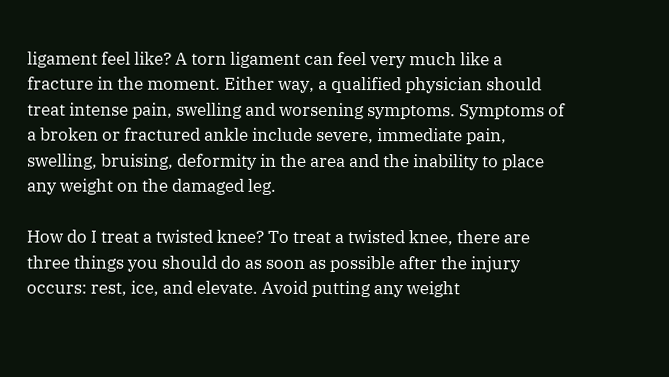ligament feel like? A torn ligament can feel very much like a fracture in the moment. Either way, a qualified physician should treat intense pain, swelling and worsening symptoms. Symptoms of a broken or fractured ankle include severe, immediate pain, swelling, bruising, deformity in the area and the inability to place any weight on the damaged leg.

How do I treat a twisted knee? To treat a twisted knee, there are three things you should do as soon as possible after the injury occurs: rest, ice, and elevate. Avoid putting any weight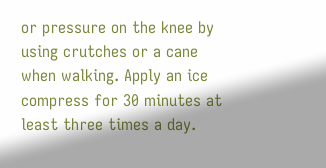or pressure on the knee by using crutches or a cane when walking. Apply an ice compress for 30 minutes at least three times a day.